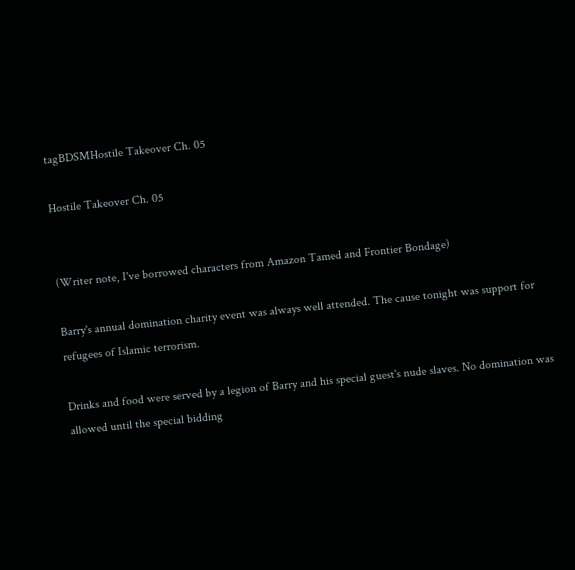tagBDSMHostile Takeover Ch. 05

Hostile Takeover Ch. 05


(Writer note, I've borrowed characters from Amazon Tamed and Frontier Bondage)

Barry's annual domination charity event was always well attended. The cause tonight was support for refugees of Islamic terrorism.

Drinks and food were served by a legion of Barry and his special guest's nude slaves. No domination was allowed until the special bidding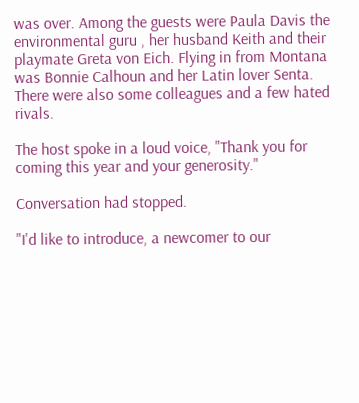was over. Among the guests were Paula Davis the environmental guru , her husband Keith and their playmate Greta von Eich. Flying in from Montana was Bonnie Calhoun and her Latin lover Senta. There were also some colleagues and a few hated rivals.

The host spoke in a loud voice, "Thank you for coming this year and your generosity."

Conversation had stopped.

"I'd like to introduce, a newcomer to our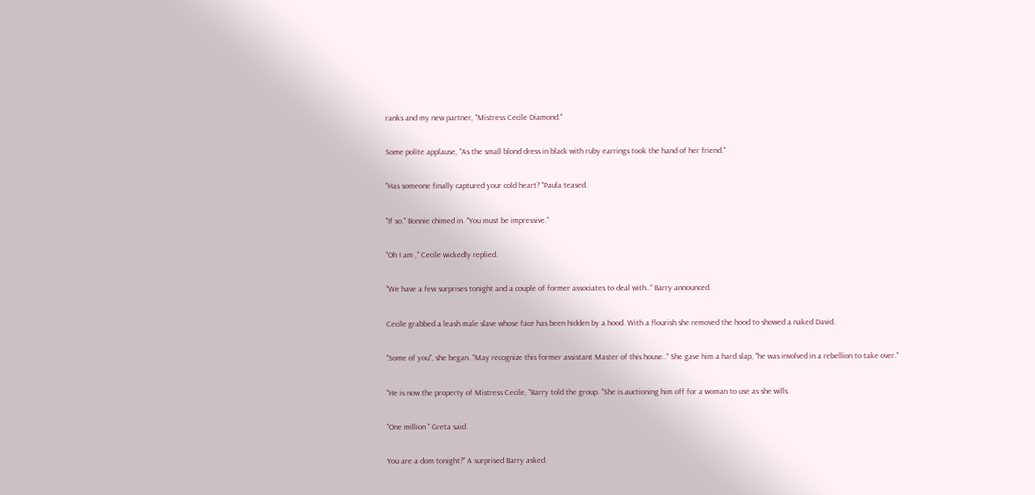ranks and my new partner, "Mistress Cecile Diamond."

Some polite applause, "As the small blond dress in black with ruby earrings took the hand of her friend."

"Has someone finally captured your cold heart? "Paula teased.

"If so," Bonnie chimed in. "You must be impressive."

"Oh I am ," Cecile wickedly replied.

"We have a few surprises tonight and a couple of former associates to deal with.." Barry announced.

Cecile grabbed a leash male slave whose face has been hidden by a hood. With a flourish she removed the hood to showed a naked David.

"Some of you", she began. "May recognize this former assistant Master of this house.." She gave him a hard slap, "he was involved in a rebellion to take over."

"He is now the property of Mistress Cecile, "Barry told the group. "She is auctioning him off for a woman to use as she wills.

"One million " Greta said.

You are a dom tonight?" A surprised Barry asked.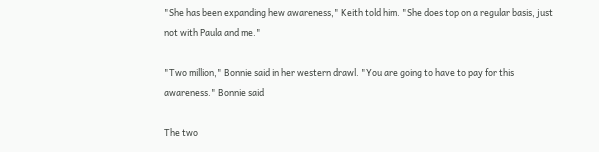"She has been expanding hew awareness," Keith told him. "She does top on a regular basis, just not with Paula and me."

"Two million," Bonnie said in her western drawl. "You are going to have to pay for this awareness." Bonnie said

The two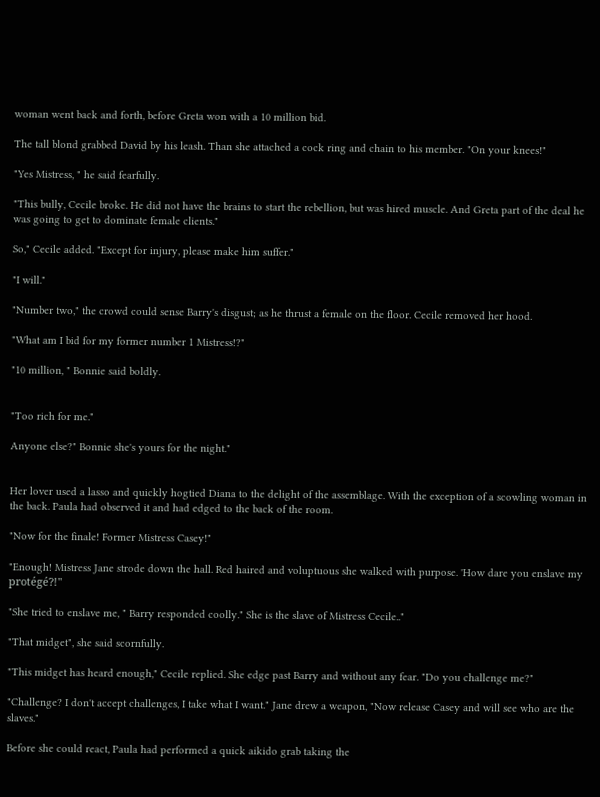woman went back and forth, before Greta won with a 10 million bid.

The tall blond grabbed David by his leash. Than she attached a cock ring and chain to his member. "On your knees!"

"Yes Mistress, " he said fearfully.

"This bully, Cecile broke. He did not have the brains to start the rebellion, but was hired muscle. And Greta part of the deal he was going to get to dominate female clients."

So," Cecile added. "Except for injury, please make him suffer."

"I will."

"Number two," the crowd could sense Barry's disgust; as he thrust a female on the floor. Cecile removed her hood.

"What am I bid for my former number 1 Mistress!?"

"10 million, " Bonnie said boldly.


"Too rich for me."

Anyone else?" Bonnie she's yours for the night."


Her lover used a lasso and quickly hogtied Diana to the delight of the assemblage. With the exception of a scowling woman in the back. Paula had observed it and had edged to the back of the room.

"Now for the finale! Former Mistress Casey!"

"Enough! Mistress Jane strode down the hall. Red haired and voluptuous she walked with purpose. 'How dare you enslave my protégé?!"

"She tried to enslave me, " Barry responded coolly." She is the slave of Mistress Cecile.."

"That midget", she said scornfully.

"This midget has heard enough," Cecile replied. She edge past Barry and without any fear. "Do you challenge me?"

"Challenge? I don't accept challenges, I take what I want." Jane drew a weapon, "Now release Casey and will see who are the slaves."

Before she could react, Paula had performed a quick aikido grab taking the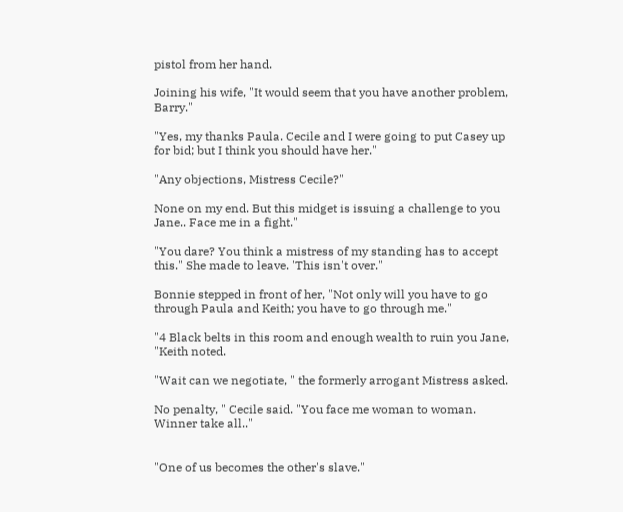pistol from her hand.

Joining his wife, "It would seem that you have another problem, Barry."

"Yes, my thanks Paula. Cecile and I were going to put Casey up for bid; but I think you should have her."

"Any objections, Mistress Cecile?"

None on my end. But this midget is issuing a challenge to you Jane.. Face me in a fight."

"You dare? You think a mistress of my standing has to accept this." She made to leave. 'This isn't over."

Bonnie stepped in front of her, "Not only will you have to go through Paula and Keith; you have to go through me."

"4 Black belts in this room and enough wealth to ruin you Jane, "Keith noted.

"Wait can we negotiate, " the formerly arrogant Mistress asked.

No penalty, " Cecile said. "You face me woman to woman. Winner take all.."


"One of us becomes the other's slave."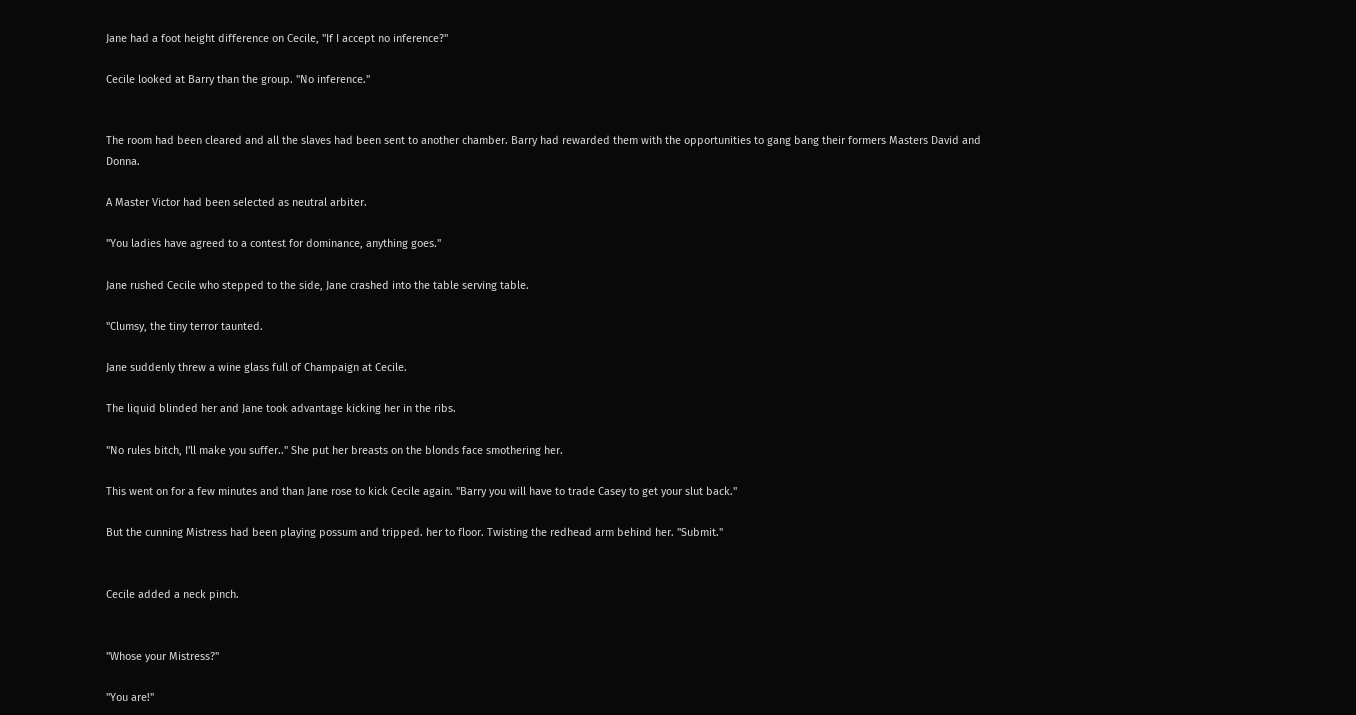Jane had a foot height difference on Cecile, "If I accept no inference?"

Cecile looked at Barry than the group. "No inference."


The room had been cleared and all the slaves had been sent to another chamber. Barry had rewarded them with the opportunities to gang bang their formers Masters David and Donna.

A Master Victor had been selected as neutral arbiter.

"You ladies have agreed to a contest for dominance, anything goes."

Jane rushed Cecile who stepped to the side, Jane crashed into the table serving table.

"Clumsy, the tiny terror taunted.

Jane suddenly threw a wine glass full of Champaign at Cecile.

The liquid blinded her and Jane took advantage kicking her in the ribs.

"No rules bitch, I'll make you suffer.." She put her breasts on the blonds face smothering her.

This went on for a few minutes and than Jane rose to kick Cecile again. "Barry you will have to trade Casey to get your slut back."

But the cunning Mistress had been playing possum and tripped. her to floor. Twisting the redhead arm behind her. "Submit."


Cecile added a neck pinch.


"Whose your Mistress?"

"You are!"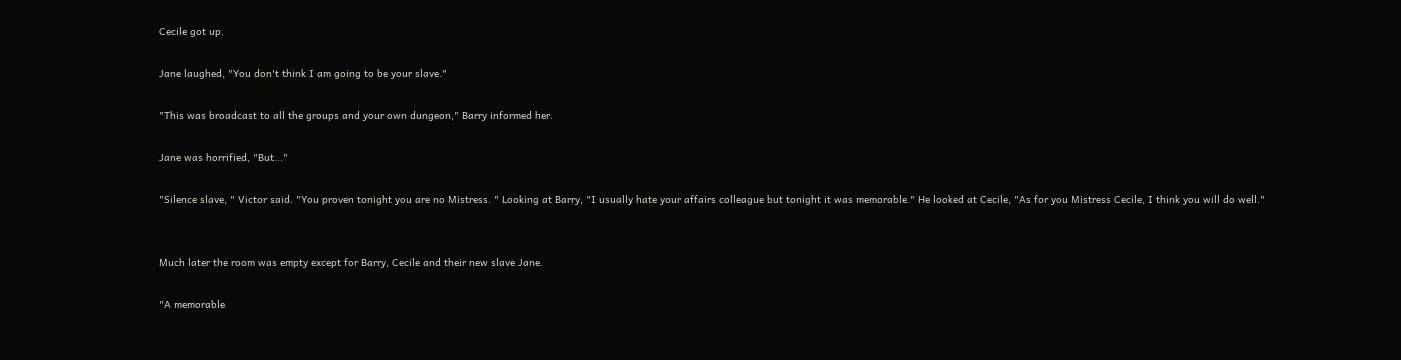Cecile got up.

Jane laughed, "You don't think I am going to be your slave."

"This was broadcast to all the groups and your own dungeon," Barry informed her.

Jane was horrified, "But..."

"Silence slave, " Victor said. "You proven tonight you are no Mistress. " Looking at Barry, "I usually hate your affairs colleague but tonight it was memorable." He looked at Cecile, "As for you Mistress Cecile, I think you will do well."


Much later the room was empty except for Barry, Cecile and their new slave Jane.

"A memorable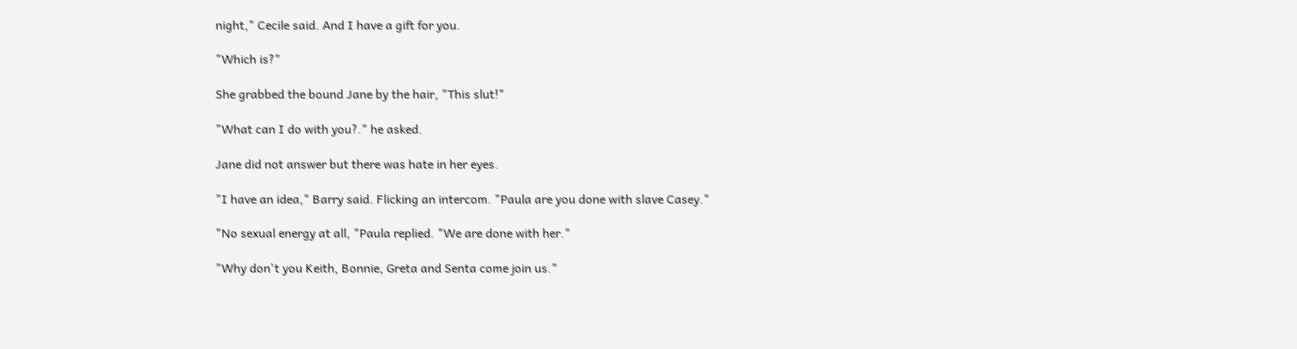night," Cecile said. And I have a gift for you.

"Which is?"

She grabbed the bound Jane by the hair, "This slut!"

"What can I do with you?." he asked.

Jane did not answer but there was hate in her eyes.

"I have an idea," Barry said. Flicking an intercom. "Paula are you done with slave Casey."

"No sexual energy at all, "Paula replied. "We are done with her."

"Why don't you Keith, Bonnie, Greta and Senta come join us."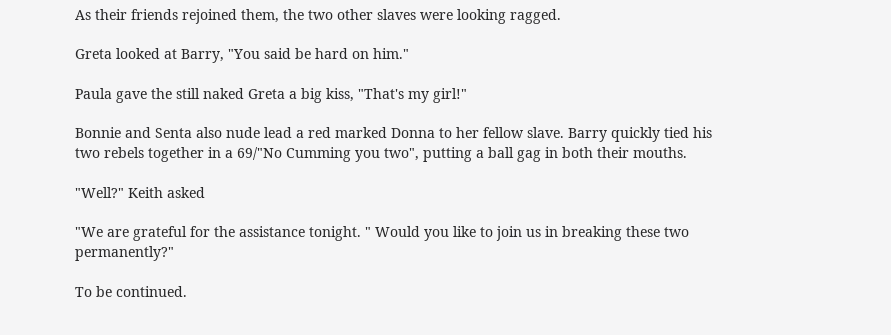As their friends rejoined them, the two other slaves were looking ragged.

Greta looked at Barry, "You said be hard on him."

Paula gave the still naked Greta a big kiss, "That's my girl!"

Bonnie and Senta also nude lead a red marked Donna to her fellow slave. Barry quickly tied his two rebels together in a 69/"No Cumming you two", putting a ball gag in both their mouths.

"Well?" Keith asked

"We are grateful for the assistance tonight. " Would you like to join us in breaking these two permanently?"

To be continued.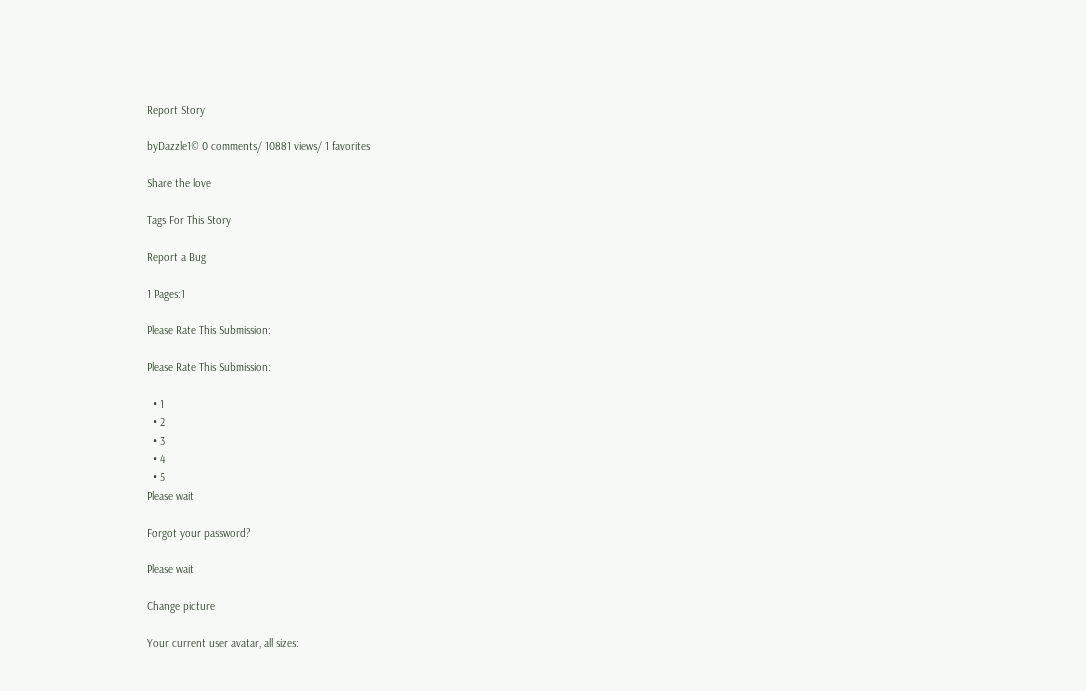Report Story

byDazzle1© 0 comments/ 10881 views/ 1 favorites

Share the love

Tags For This Story

Report a Bug

1 Pages:1

Please Rate This Submission:

Please Rate This Submission:

  • 1
  • 2
  • 3
  • 4
  • 5
Please wait

Forgot your password?

Please wait

Change picture

Your current user avatar, all sizes: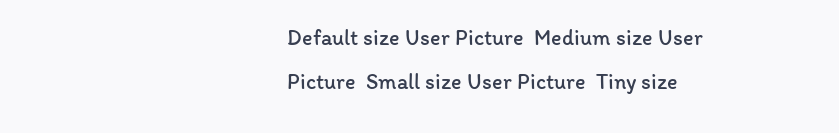Default size User Picture  Medium size User Picture  Small size User Picture  Tiny size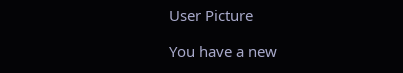User Picture

You have a new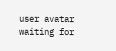user avatar waiting for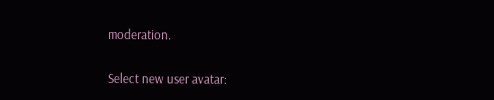moderation.

Select new user avatar: